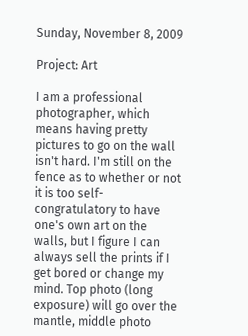Sunday, November 8, 2009

Project: Art

I am a professional photographer, which means having pretty pictures to go on the wall isn't hard. I'm still on the fence as to whether or not it is too self-congratulatory to have one's own art on the walls, but I figure I can always sell the prints if I get bored or change my mind. Top photo (long exposure) will go over the mantle, middle photo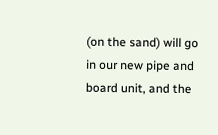(on the sand) will go in our new pipe and board unit, and the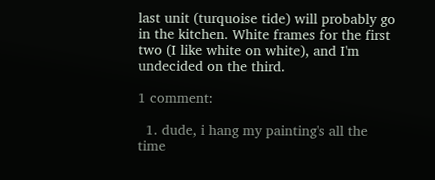last unit (turquoise tide) will probably go in the kitchen. White frames for the first two (I like white on white), and I'm undecided on the third.

1 comment:

  1. dude, i hang my painting's all the time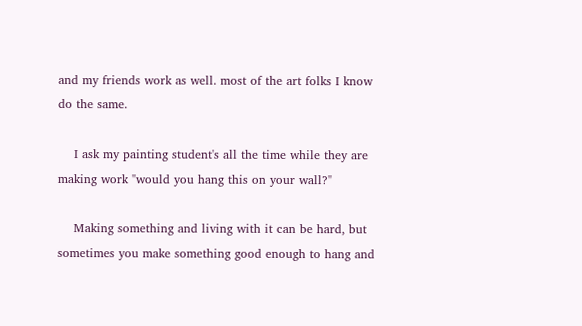and my friends work as well. most of the art folks I know do the same.

    I ask my painting student's all the time while they are making work "would you hang this on your wall?"

    Making something and living with it can be hard, but sometimes you make something good enough to hang and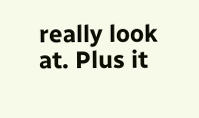really look at. Plus it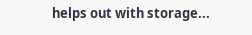helps out with storage...